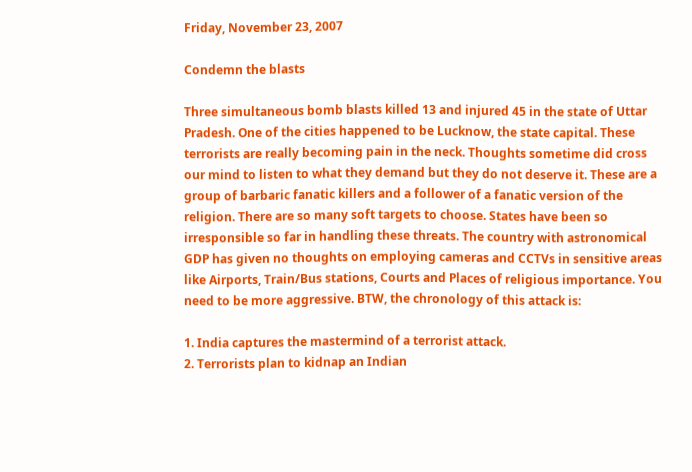Friday, November 23, 2007

Condemn the blasts

Three simultaneous bomb blasts killed 13 and injured 45 in the state of Uttar Pradesh. One of the cities happened to be Lucknow, the state capital. These terrorists are really becoming pain in the neck. Thoughts sometime did cross our mind to listen to what they demand but they do not deserve it. These are a group of barbaric fanatic killers and a follower of a fanatic version of the religion. There are so many soft targets to choose. States have been so irresponsible so far in handling these threats. The country with astronomical GDP has given no thoughts on employing cameras and CCTVs in sensitive areas like Airports, Train/Bus stations, Courts and Places of religious importance. You need to be more aggressive. BTW, the chronology of this attack is:

1. India captures the mastermind of a terrorist attack.
2. Terrorists plan to kidnap an Indian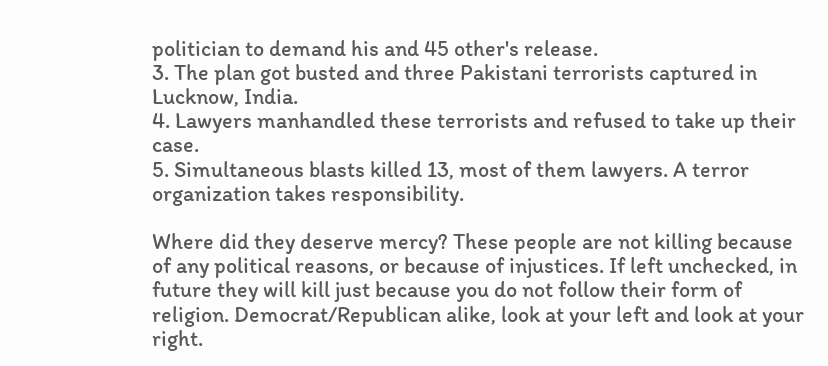politician to demand his and 45 other's release.
3. The plan got busted and three Pakistani terrorists captured in Lucknow, India.
4. Lawyers manhandled these terrorists and refused to take up their case.
5. Simultaneous blasts killed 13, most of them lawyers. A terror organization takes responsibility.

Where did they deserve mercy? These people are not killing because of any political reasons, or because of injustices. If left unchecked, in future they will kill just because you do not follow their form of religion. Democrat/Republican alike, look at your left and look at your right.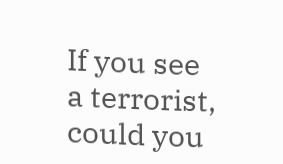If you see a terrorist, could you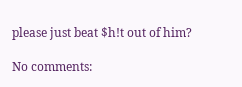please just beat $h!t out of him?

No comments: